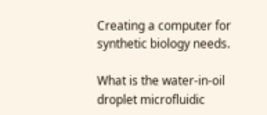Creating a computer for synthetic biology needs.

What is the water-in-oil droplet microfluidic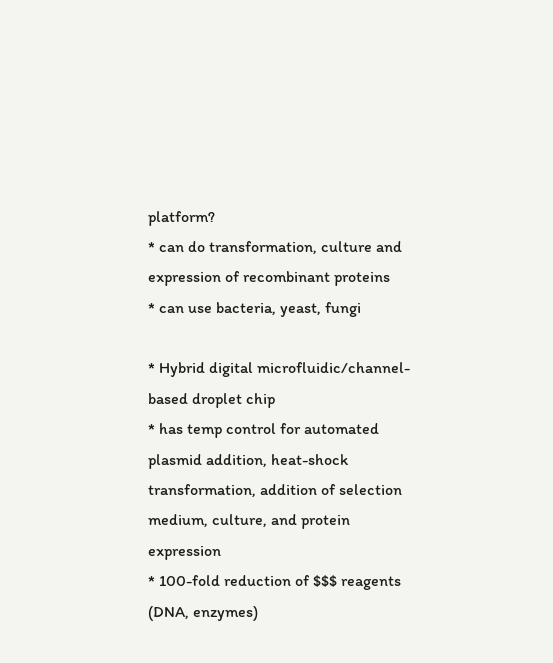platform?
* can do transformation, culture and expression of recombinant proteins
* can use bacteria, yeast, fungi

* Hybrid digital microfluidic/channel-based droplet chip
* has temp control for automated plasmid addition, heat-shock transformation, addition of selection medium, culture, and protein expression
* 100-fold reduction of $$$ reagents (DNA, enzymes)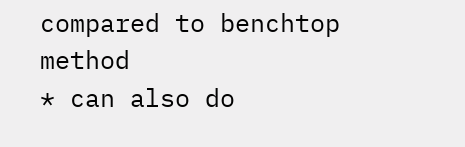compared to benchtop method
* can also do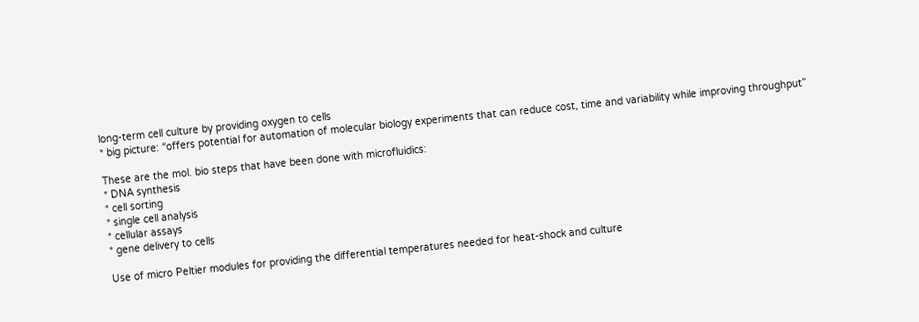long-term cell culture by providing oxygen to cells
* big picture: “offers potential for automation of molecular biology experiments that can reduce cost, time and variability while improving throughput”

These are the mol. bio steps that have been done with microfluidics:
* DNA synthesis
* cell sorting
* single cell analysis
* cellular assays
* gene delivery to cells

Use of micro Peltier modules for providing the differential temperatures needed for heat-shock and culture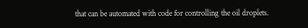that can be automated with code for controlling the oil droplets.